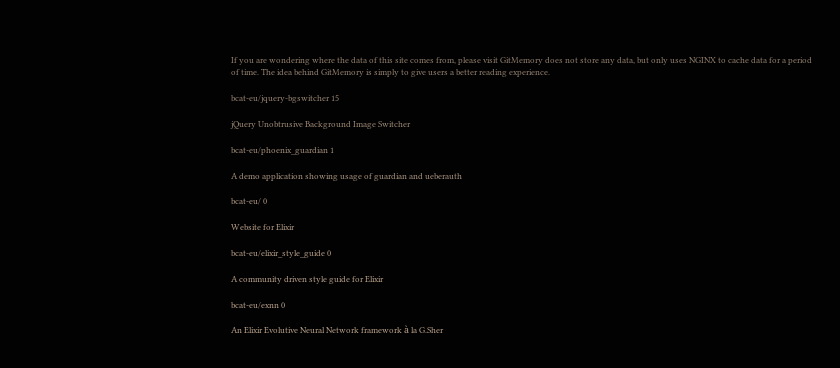If you are wondering where the data of this site comes from, please visit GitMemory does not store any data, but only uses NGINX to cache data for a period of time. The idea behind GitMemory is simply to give users a better reading experience.

bcat-eu/jquery-bgswitcher 15

jQuery Unobtrusive Background Image Switcher

bcat-eu/phoenix_guardian 1

A demo application showing usage of guardian and ueberauth

bcat-eu/ 0

Website for Elixir

bcat-eu/elixir_style_guide 0

A community driven style guide for Elixir

bcat-eu/exnn 0

An Elixir Evolutive Neural Network framework à la G.Sher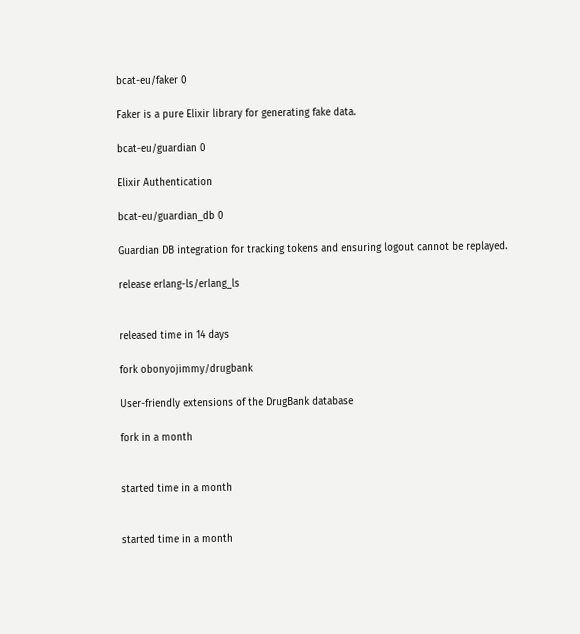bcat-eu/faker 0

Faker is a pure Elixir library for generating fake data.

bcat-eu/guardian 0

Elixir Authentication

bcat-eu/guardian_db 0

Guardian DB integration for tracking tokens and ensuring logout cannot be replayed.

release erlang-ls/erlang_ls


released time in 14 days

fork obonyojimmy/drugbank

User-friendly extensions of the DrugBank database

fork in a month


started time in a month


started time in a month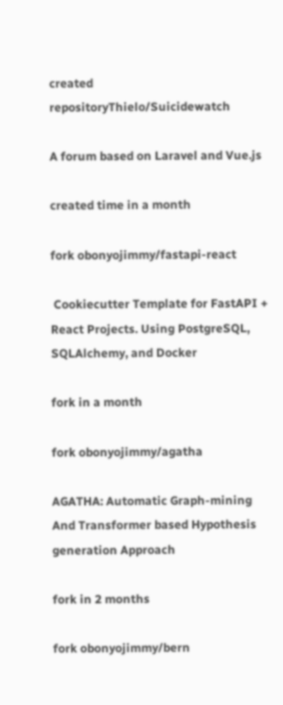created repositoryThielo/Suicidewatch

A forum based on Laravel and Vue.js

created time in a month

fork obonyojimmy/fastapi-react

 Cookiecutter Template for FastAPI + React Projects. Using PostgreSQL, SQLAlchemy, and Docker

fork in a month

fork obonyojimmy/agatha

AGATHA: Automatic Graph-mining And Transformer based Hypothesis generation Approach

fork in 2 months

fork obonyojimmy/bern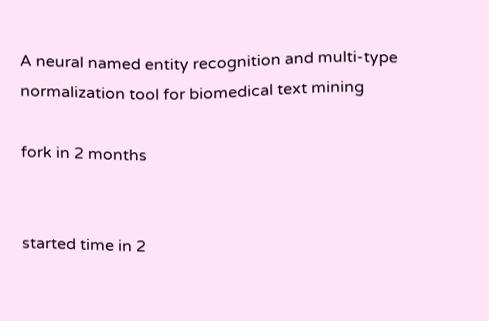A neural named entity recognition and multi-type normalization tool for biomedical text mining

fork in 2 months


started time in 2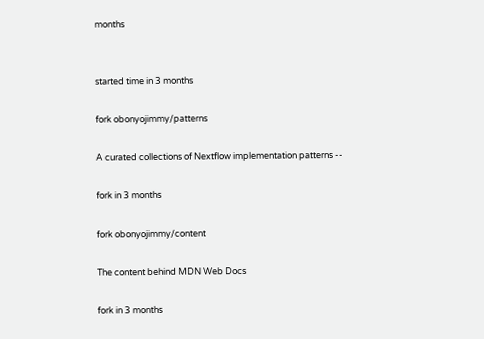months


started time in 3 months

fork obonyojimmy/patterns

A curated collections of Nextflow implementation patterns --

fork in 3 months

fork obonyojimmy/content

The content behind MDN Web Docs

fork in 3 months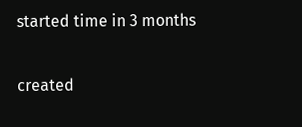started time in 3 months

created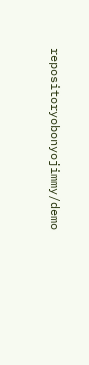repositoryobonyojimmy/demo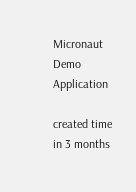Micronaut Demo Application

created time in 3 months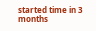started time in 3 months